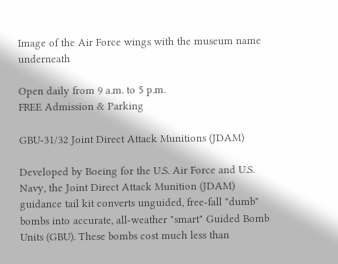Image of the Air Force wings with the museum name underneath

Open daily from 9 a.m. to 5 p.m.
FREE Admission & Parking

GBU-31/32 Joint Direct Attack Munitions (JDAM)

Developed by Boeing for the U.S. Air Force and U.S. Navy, the Joint Direct Attack Munition (JDAM) guidance tail kit converts unguided, free-fall "dumb" bombs into accurate, all-weather "smart" Guided Bomb Units (GBU). These bombs cost much less than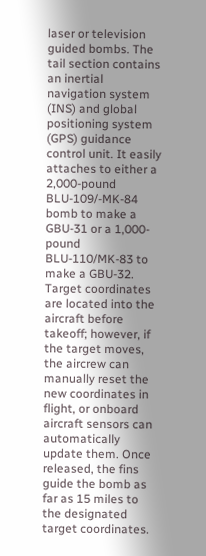laser or television guided bombs. The tail section contains an inertial navigation system (INS) and global positioning system (GPS) guidance control unit. It easily attaches to either a 2,000-pound BLU-109/-MK-84 bomb to make a GBU-31 or a 1,000-pound BLU-110/MK-83 to make a GBU-32. Target coordinates are located into the aircraft before takeoff; however, if the target moves, the aircrew can manually reset the new coordinates in flight, or onboard aircraft sensors can automatically update them. Once released, the fins guide the bomb as far as 15 miles to the designated target coordinates.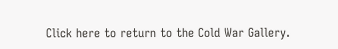Click here to return to the Cold War Gallery.